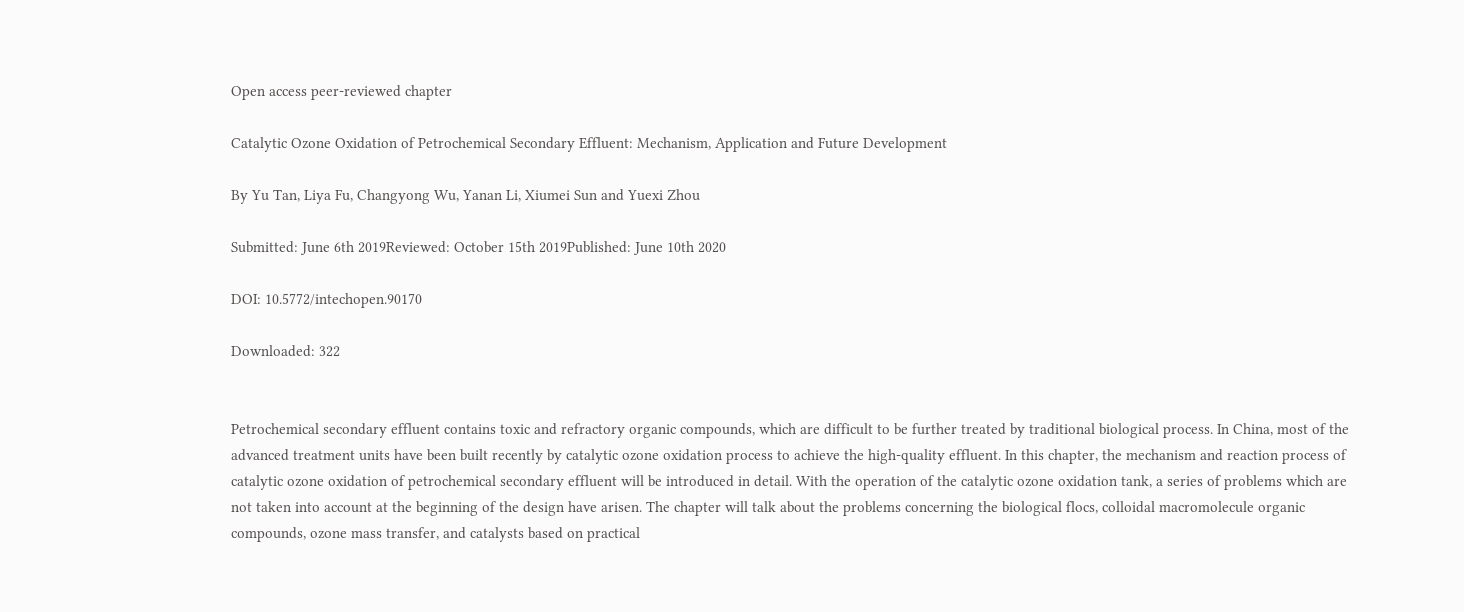Open access peer-reviewed chapter

Catalytic Ozone Oxidation of Petrochemical Secondary Effluent: Mechanism, Application and Future Development

By Yu Tan, Liya Fu, Changyong Wu, Yanan Li, Xiumei Sun and Yuexi Zhou

Submitted: June 6th 2019Reviewed: October 15th 2019Published: June 10th 2020

DOI: 10.5772/intechopen.90170

Downloaded: 322


Petrochemical secondary effluent contains toxic and refractory organic compounds, which are difficult to be further treated by traditional biological process. In China, most of the advanced treatment units have been built recently by catalytic ozone oxidation process to achieve the high-quality effluent. In this chapter, the mechanism and reaction process of catalytic ozone oxidation of petrochemical secondary effluent will be introduced in detail. With the operation of the catalytic ozone oxidation tank, a series of problems which are not taken into account at the beginning of the design have arisen. The chapter will talk about the problems concerning the biological flocs, colloidal macromolecule organic compounds, ozone mass transfer, and catalysts based on practical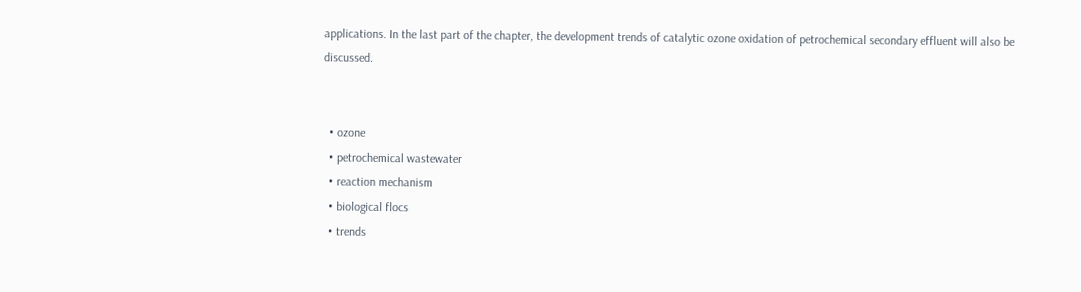applications. In the last part of the chapter, the development trends of catalytic ozone oxidation of petrochemical secondary effluent will also be discussed.


  • ozone
  • petrochemical wastewater
  • reaction mechanism
  • biological flocs
  • trends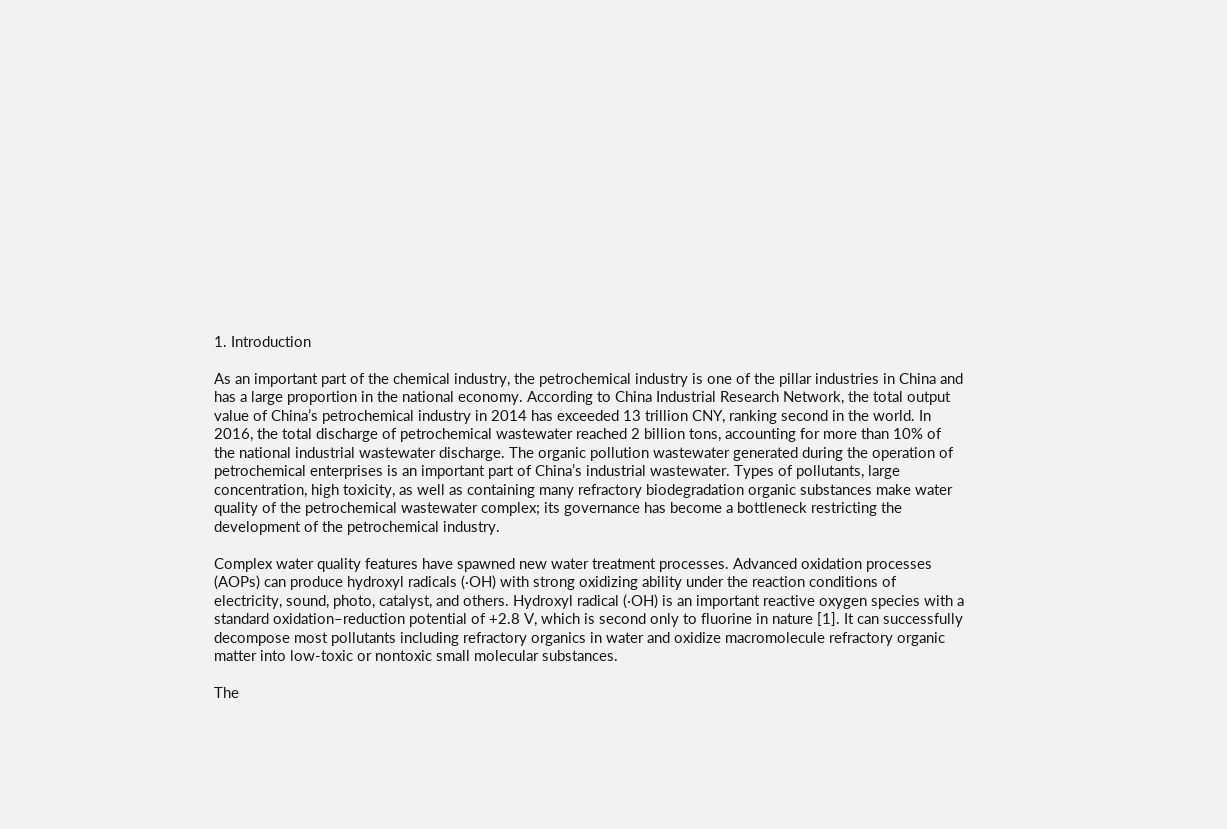1. Introduction

As an important part of the chemical industry, the petrochemical industry is one of the pillar industries in China and has a large proportion in the national economy. According to China Industrial Research Network, the total output value of China’s petrochemical industry in 2014 has exceeded 13 trillion CNY, ranking second in the world. In 2016, the total discharge of petrochemical wastewater reached 2 billion tons, accounting for more than 10% of the national industrial wastewater discharge. The organic pollution wastewater generated during the operation of petrochemical enterprises is an important part of China’s industrial wastewater. Types of pollutants, large concentration, high toxicity, as well as containing many refractory biodegradation organic substances make water quality of the petrochemical wastewater complex; its governance has become a bottleneck restricting the development of the petrochemical industry.

Complex water quality features have spawned new water treatment processes. Advanced oxidation processes (AOPs) can produce hydroxyl radicals (∙OH) with strong oxidizing ability under the reaction conditions of electricity, sound, photo, catalyst, and others. Hydroxyl radical (∙OH) is an important reactive oxygen species with a standard oxidation–reduction potential of +2.8 V, which is second only to fluorine in nature [1]. It can successfully decompose most pollutants including refractory organics in water and oxidize macromolecule refractory organic matter into low-toxic or nontoxic small molecular substances.

The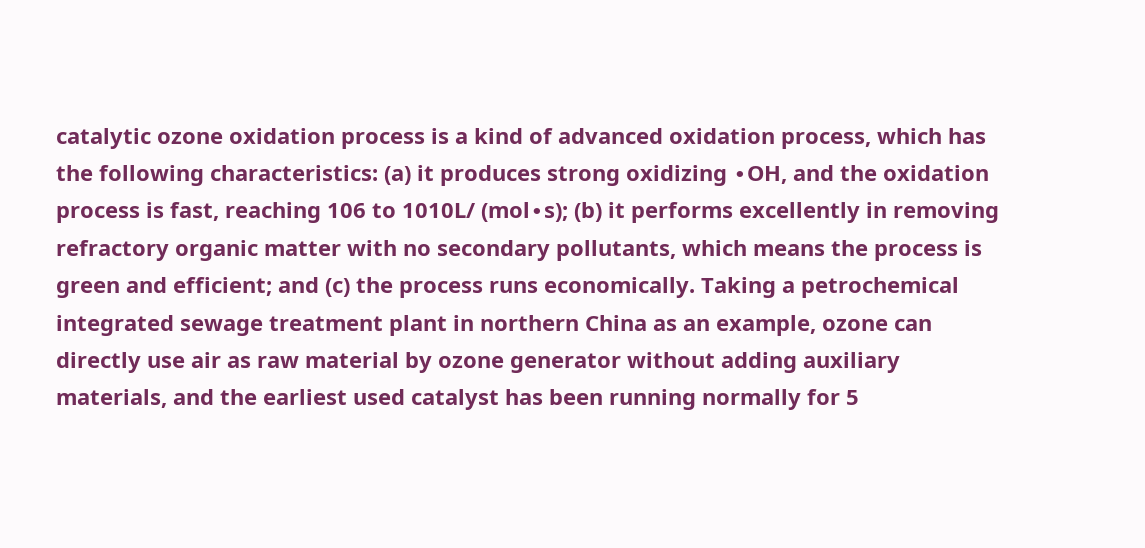catalytic ozone oxidation process is a kind of advanced oxidation process, which has the following characteristics: (a) it produces strong oxidizing ∙OH, and the oxidation process is fast, reaching 106 to 1010L/ (mol∙s); (b) it performs excellently in removing refractory organic matter with no secondary pollutants, which means the process is green and efficient; and (c) the process runs economically. Taking a petrochemical integrated sewage treatment plant in northern China as an example, ozone can directly use air as raw material by ozone generator without adding auxiliary materials, and the earliest used catalyst has been running normally for 5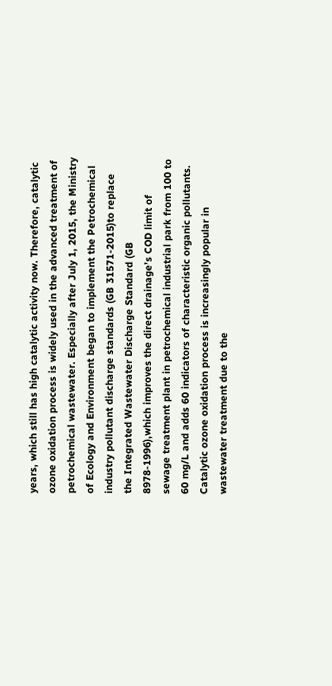years, which still has high catalytic activity now. Therefore, catalytic ozone oxidation process is widely used in the advanced treatment of petrochemical wastewater. Especially after July 1, 2015, the Ministry of Ecology and Environment began to implement the Petrochemical industry pollutant discharge standards (GB 31571-2015)to replace the Integrated Wastewater Discharge Standard (GB 8978-1996),which improves the direct drainage’s COD limit of sewage treatment plant in petrochemical industrial park from 100 to 60 mg/L and adds 60 indicators of characteristic organic pollutants. Catalytic ozone oxidation process is increasingly popular in wastewater treatment due to the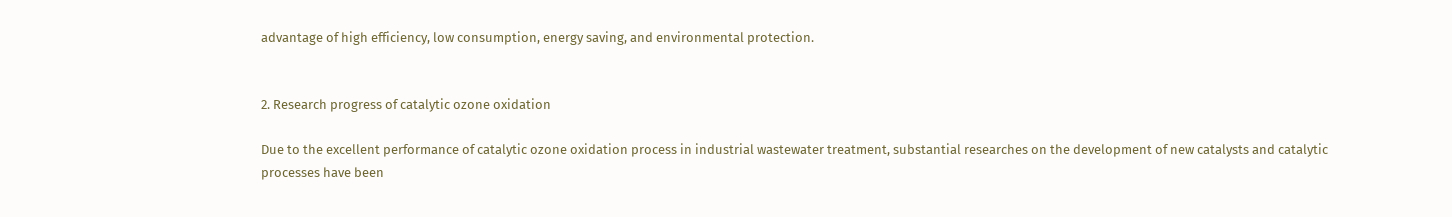advantage of high efficiency, low consumption, energy saving, and environmental protection.


2. Research progress of catalytic ozone oxidation

Due to the excellent performance of catalytic ozone oxidation process in industrial wastewater treatment, substantial researches on the development of new catalysts and catalytic processes have been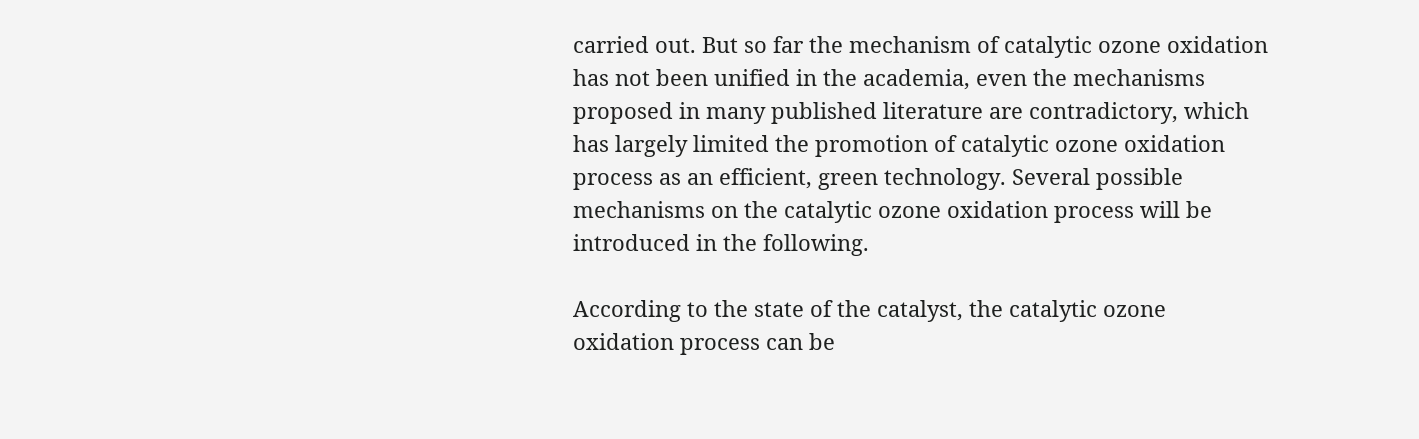carried out. But so far the mechanism of catalytic ozone oxidation has not been unified in the academia, even the mechanisms proposed in many published literature are contradictory, which has largely limited the promotion of catalytic ozone oxidation process as an efficient, green technology. Several possible mechanisms on the catalytic ozone oxidation process will be introduced in the following.

According to the state of the catalyst, the catalytic ozone oxidation process can be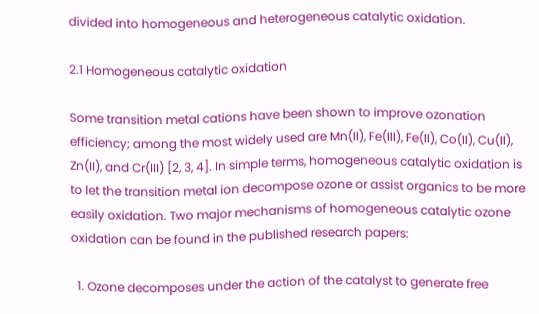divided into homogeneous and heterogeneous catalytic oxidation.

2.1 Homogeneous catalytic oxidation

Some transition metal cations have been shown to improve ozonation efficiency; among the most widely used are Mn(II), Fe(III), Fe(II), Co(II), Cu(II), Zn(II), and Cr(III) [2, 3, 4]. In simple terms, homogeneous catalytic oxidation is to let the transition metal ion decompose ozone or assist organics to be more easily oxidation. Two major mechanisms of homogeneous catalytic ozone oxidation can be found in the published research papers:

  1. Ozone decomposes under the action of the catalyst to generate free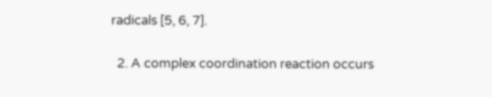radicals [5, 6, 7].

  2. A complex coordination reaction occurs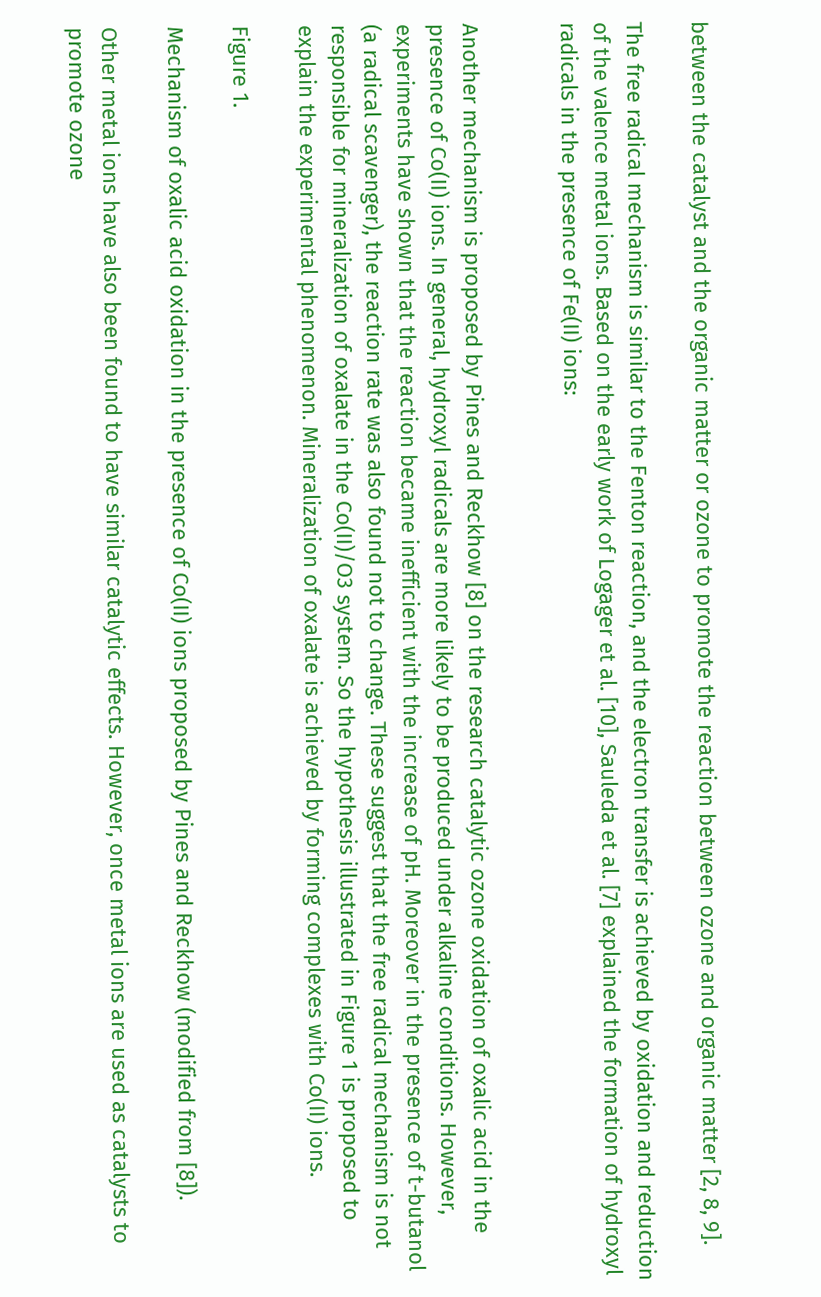between the catalyst and the organic matter or ozone to promote the reaction between ozone and organic matter [2, 8, 9].

The free radical mechanism is similar to the Fenton reaction, and the electron transfer is achieved by oxidation and reduction of the valence metal ions. Based on the early work of Logager et al. [10], Sauleda et al. [7] explained the formation of hydroxyl radicals in the presence of Fe(II) ions:


Another mechanism is proposed by Pines and Reckhow [8] on the research catalytic ozone oxidation of oxalic acid in the presence of Co(II) ions. In general, hydroxyl radicals are more likely to be produced under alkaline conditions. However, experiments have shown that the reaction became inefficient with the increase of pH. Moreover in the presence of t-butanol (a radical scavenger), the reaction rate was also found not to change. These suggest that the free radical mechanism is not responsible for mineralization of oxalate in the Co(II)/O3 system. So the hypothesis illustrated in Figure 1 is proposed to explain the experimental phenomenon. Mineralization of oxalate is achieved by forming complexes with Co(II) ions.

Figure 1.

Mechanism of oxalic acid oxidation in the presence of Co(II) ions proposed by Pines and Reckhow (modified from [8]).

Other metal ions have also been found to have similar catalytic effects. However, once metal ions are used as catalysts to promote ozone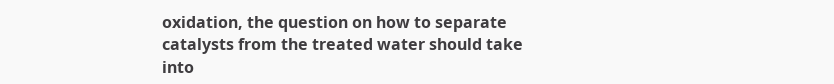oxidation, the question on how to separate catalysts from the treated water should take into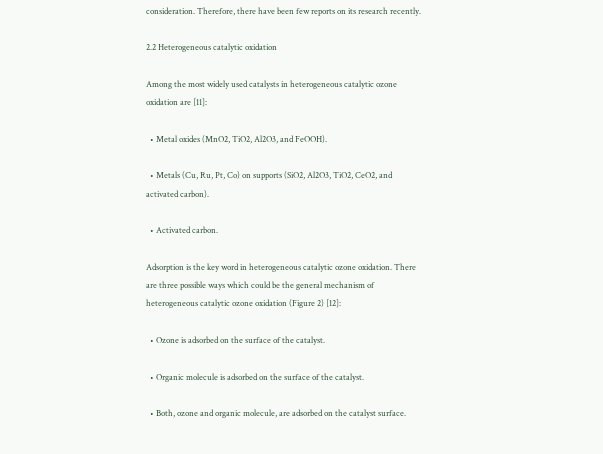consideration. Therefore, there have been few reports on its research recently.

2.2 Heterogeneous catalytic oxidation

Among the most widely used catalysts in heterogeneous catalytic ozone oxidation are [11]:

  • Metal oxides (MnO2, TiO2, Al2O3, and FeOOH).

  • Metals (Cu, Ru, Pt, Co) on supports (SiO2, Al2O3, TiO2, CeO2, and activated carbon).

  • Activated carbon.

Adsorption is the key word in heterogeneous catalytic ozone oxidation. There are three possible ways which could be the general mechanism of heterogeneous catalytic ozone oxidation (Figure 2) [12]:

  • Ozone is adsorbed on the surface of the catalyst.

  • Organic molecule is adsorbed on the surface of the catalyst.

  • Both, ozone and organic molecule, are adsorbed on the catalyst surface.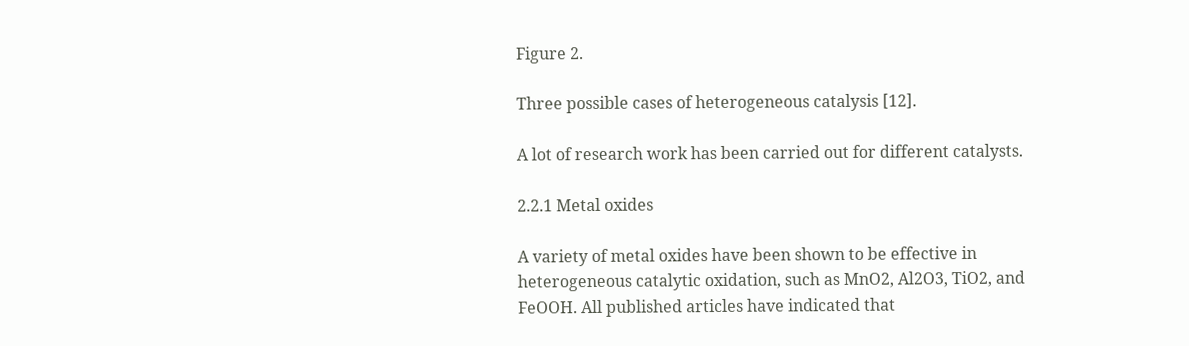Figure 2.

Three possible cases of heterogeneous catalysis [12].

A lot of research work has been carried out for different catalysts.

2.2.1 Metal oxides

A variety of metal oxides have been shown to be effective in heterogeneous catalytic oxidation, such as MnO2, Al2O3, TiO2, and FeOOH. All published articles have indicated that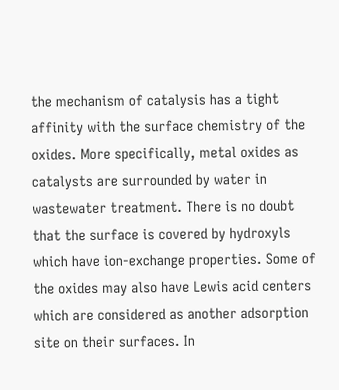the mechanism of catalysis has a tight affinity with the surface chemistry of the oxides. More specifically, metal oxides as catalysts are surrounded by water in wastewater treatment. There is no doubt that the surface is covered by hydroxyls which have ion-exchange properties. Some of the oxides may also have Lewis acid centers which are considered as another adsorption site on their surfaces. In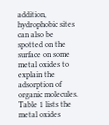addition, hydrophobic sites can also be spotted on the surface on some metal oxides to explain the adsorption of organic molecules. Table 1 lists the metal oxides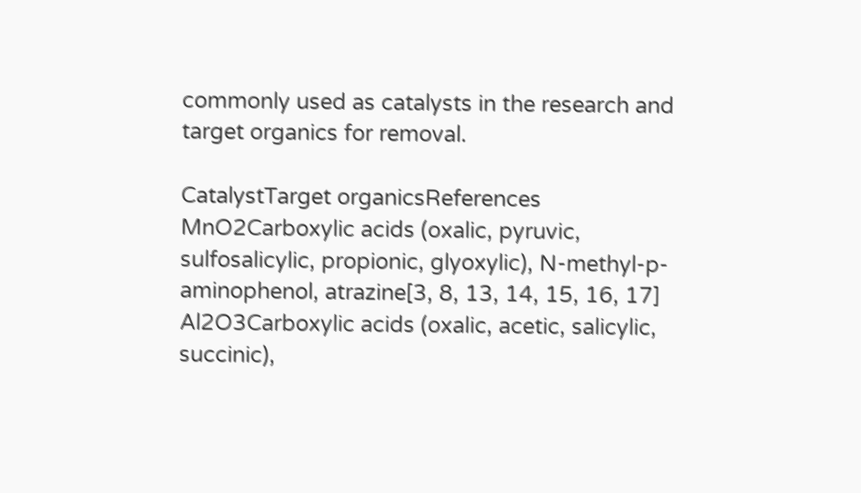commonly used as catalysts in the research and target organics for removal.

CatalystTarget organicsReferences
MnO2Carboxylic acids (oxalic, pyruvic, sulfosalicylic, propionic, glyoxylic), N-methyl-p-aminophenol, atrazine[3, 8, 13, 14, 15, 16, 17]
Al2O3Carboxylic acids (oxalic, acetic, salicylic, succinic),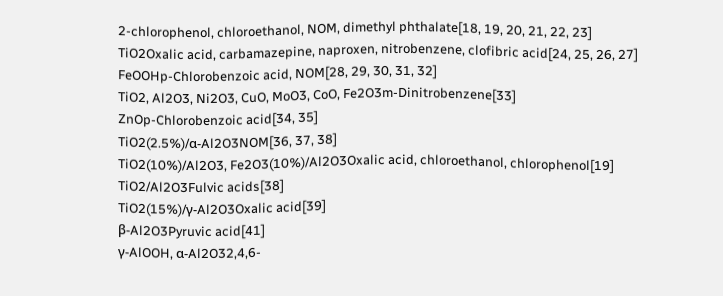2-chlorophenol, chloroethanol, NOM, dimethyl phthalate[18, 19, 20, 21, 22, 23]
TiO2Oxalic acid, carbamazepine, naproxen, nitrobenzene, clofibric acid[24, 25, 26, 27]
FeOOHp-Chlorobenzoic acid, NOM[28, 29, 30, 31, 32]
TiO2, Al2O3, Ni2O3, CuO, MoO3, CoO, Fe2O3m-Dinitrobenzene[33]
ZnOp-Chlorobenzoic acid[34, 35]
TiO2(2.5%)/α-Al2O3NOM[36, 37, 38]
TiO2(10%)/Al2O3, Fe2O3(10%)/Al2O3Oxalic acid, chloroethanol, chlorophenol[19]
TiO2/Al2O3Fulvic acids[38]
TiO2(15%)/γ-Al2O3Oxalic acid[39]
β-Al2O3Pyruvic acid[41]
γ-AlOOH, α-Al2O32,4,6-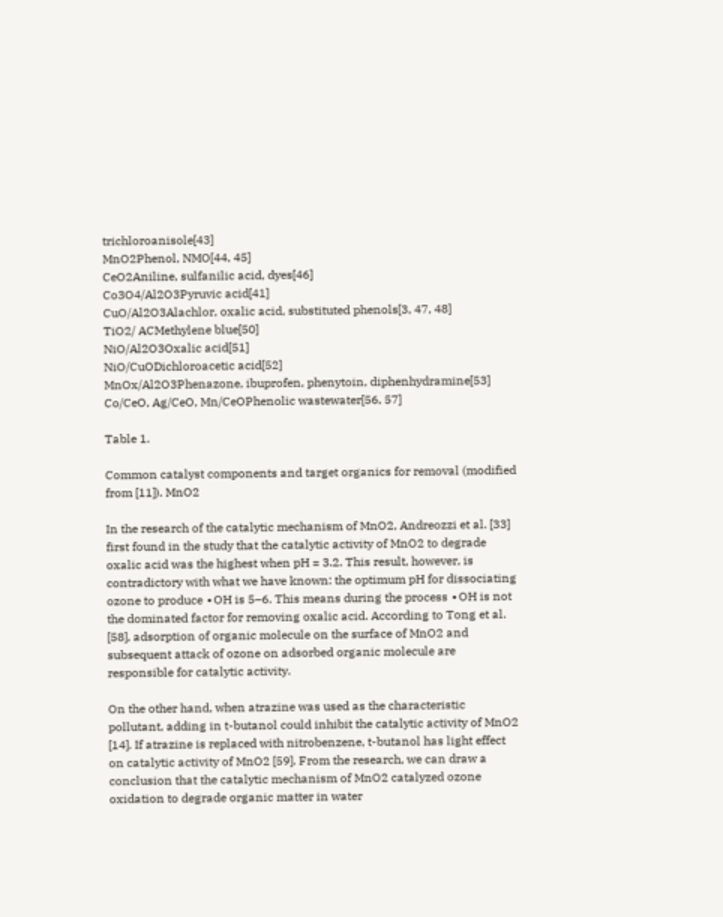trichloroanisole[43]
MnO2Phenol, NMO[44, 45]
CeO2Aniline, sulfanilic acid, dyes[46]
Co3O4/Al2O3Pyruvic acid[41]
CuO/Al2O3Alachlor, oxalic acid, substituted phenols[3, 47, 48]
TiO2/ ACMethylene blue[50]
NiO/Al2O3Oxalic acid[51]
NiO/CuODichloroacetic acid[52]
MnOx/Al2O3Phenazone, ibuprofen, phenytoin, diphenhydramine[53]
Co/CeO, Ag/CeO, Mn/CeOPhenolic wastewater[56, 57]

Table 1.

Common catalyst components and target organics for removal (modified from [11]). MnO2

In the research of the catalytic mechanism of MnO2, Andreozzi et al. [33] first found in the study that the catalytic activity of MnO2 to degrade oxalic acid was the highest when pH = 3.2. This result, however, is contradictory with what we have known: the optimum pH for dissociating ozone to produce ∙OH is 5–6. This means during the process ∙OH is not the dominated factor for removing oxalic acid. According to Tong et al. [58], adsorption of organic molecule on the surface of MnO2 and subsequent attack of ozone on adsorbed organic molecule are responsible for catalytic activity.

On the other hand, when atrazine was used as the characteristic pollutant, adding in t-butanol could inhibit the catalytic activity of MnO2 [14]. If atrazine is replaced with nitrobenzene, t-butanol has light effect on catalytic activity of MnO2 [59]. From the research, we can draw a conclusion that the catalytic mechanism of MnO2 catalyzed ozone oxidation to degrade organic matter in water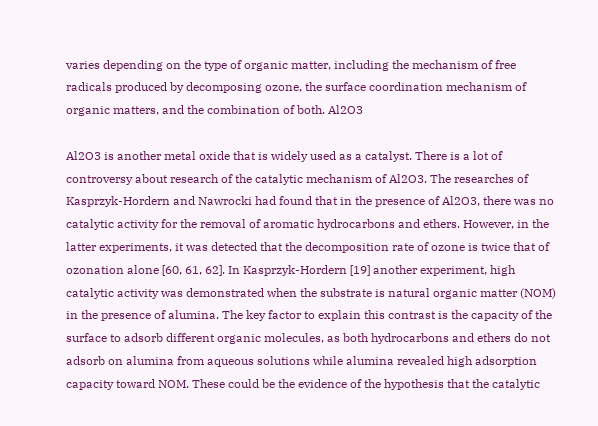varies depending on the type of organic matter, including the mechanism of free radicals produced by decomposing ozone, the surface coordination mechanism of organic matters, and the combination of both. Al2O3

Al2O3 is another metal oxide that is widely used as a catalyst. There is a lot of controversy about research of the catalytic mechanism of Al2O3. The researches of Kasprzyk-Hordern and Nawrocki had found that in the presence of Al2O3, there was no catalytic activity for the removal of aromatic hydrocarbons and ethers. However, in the latter experiments, it was detected that the decomposition rate of ozone is twice that of ozonation alone [60, 61, 62]. In Kasprzyk-Hordern [19] another experiment, high catalytic activity was demonstrated when the substrate is natural organic matter (NOM) in the presence of alumina. The key factor to explain this contrast is the capacity of the surface to adsorb different organic molecules, as both hydrocarbons and ethers do not adsorb on alumina from aqueous solutions while alumina revealed high adsorption capacity toward NOM. These could be the evidence of the hypothesis that the catalytic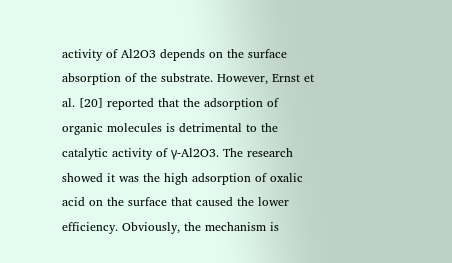activity of Al2O3 depends on the surface absorption of the substrate. However, Ernst et al. [20] reported that the adsorption of organic molecules is detrimental to the catalytic activity of γ-Al2O3. The research showed it was the high adsorption of oxalic acid on the surface that caused the lower efficiency. Obviously, the mechanism is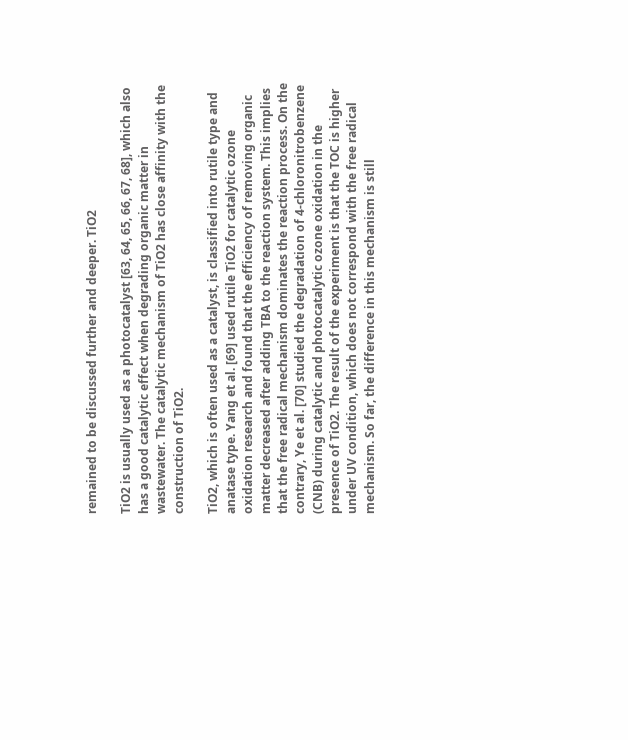remained to be discussed further and deeper. TiO2

TiO2 is usually used as a photocatalyst [63, 64, 65, 66, 67, 68], which also has a good catalytic effect when degrading organic matter in wastewater. The catalytic mechanism of TiO2 has close affinity with the construction of TiO2.

TiO2, which is often used as a catalyst, is classified into rutile type and anatase type. Yang et al. [69] used rutile TiO2 for catalytic ozone oxidation research and found that the efficiency of removing organic matter decreased after adding TBA to the reaction system. This implies that the free radical mechanism dominates the reaction process. On the contrary, Ye et al. [70] studied the degradation of 4-chloronitrobenzene (CNB) during catalytic and photocatalytic ozone oxidation in the presence of TiO2. The result of the experiment is that the TOC is higher under UV condition, which does not correspond with the free radical mechanism. So far, the difference in this mechanism is still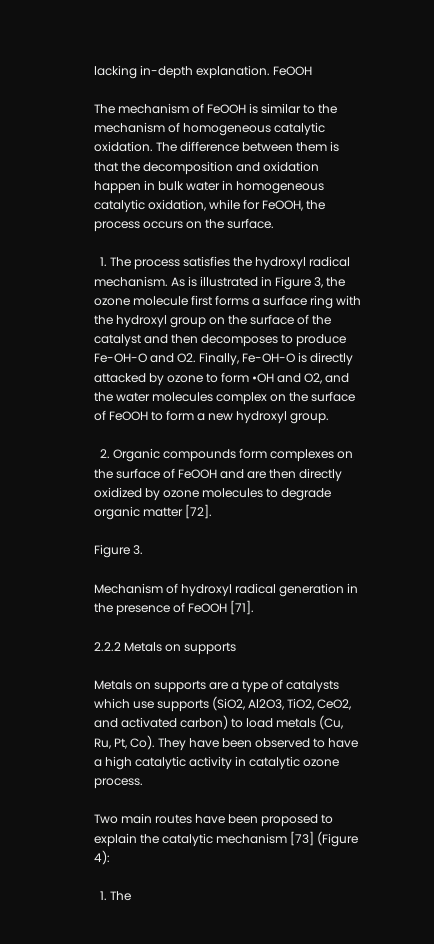lacking in-depth explanation. FeOOH

The mechanism of FeOOH is similar to the mechanism of homogeneous catalytic oxidation. The difference between them is that the decomposition and oxidation happen in bulk water in homogeneous catalytic oxidation, while for FeOOH, the process occurs on the surface.

  1. The process satisfies the hydroxyl radical mechanism. As is illustrated in Figure 3, the ozone molecule first forms a surface ring with the hydroxyl group on the surface of the catalyst and then decomposes to produce Fe-OH-O and O2. Finally, Fe-OH-O is directly attacked by ozone to form •OH and O2, and the water molecules complex on the surface of FeOOH to form a new hydroxyl group.

  2. Organic compounds form complexes on the surface of FeOOH and are then directly oxidized by ozone molecules to degrade organic matter [72].

Figure 3.

Mechanism of hydroxyl radical generation in the presence of FeOOH [71].

2.2.2 Metals on supports

Metals on supports are a type of catalysts which use supports (SiO2, Al2O3, TiO2, CeO2, and activated carbon) to load metals (Cu, Ru, Pt, Co). They have been observed to have a high catalytic activity in catalytic ozone process.

Two main routes have been proposed to explain the catalytic mechanism [73] (Figure 4):

  1. The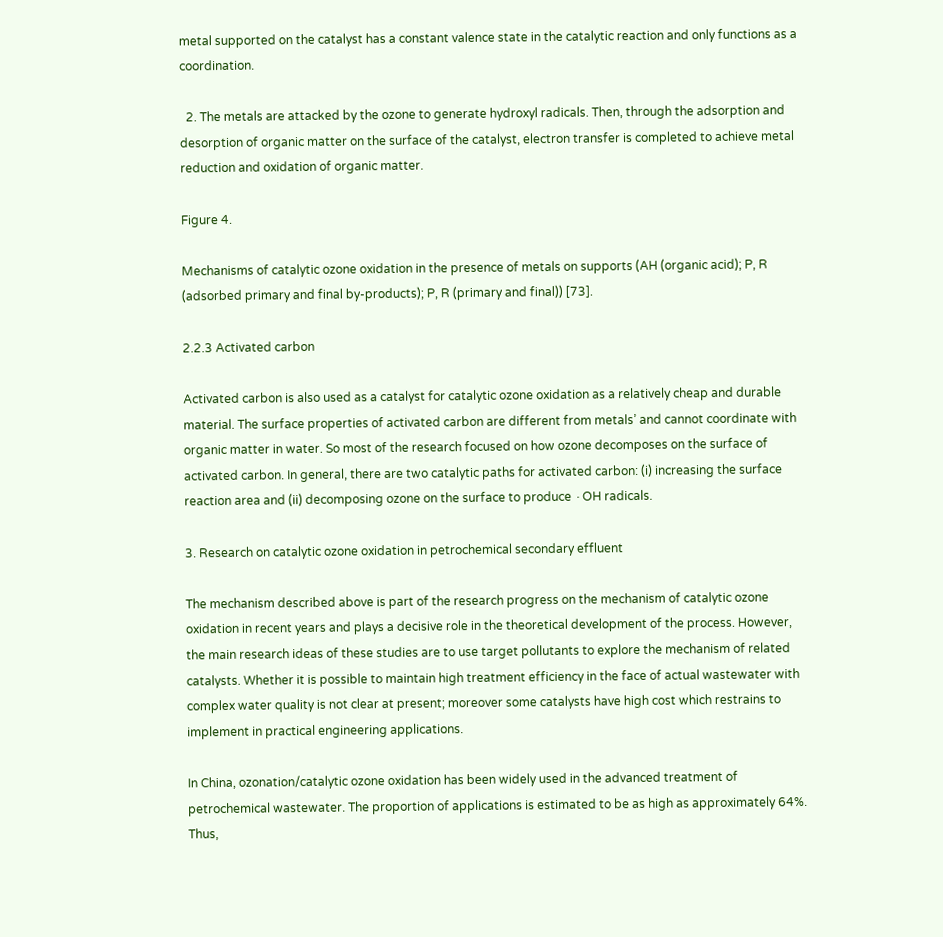metal supported on the catalyst has a constant valence state in the catalytic reaction and only functions as a coordination.

  2. The metals are attacked by the ozone to generate hydroxyl radicals. Then, through the adsorption and desorption of organic matter on the surface of the catalyst, electron transfer is completed to achieve metal reduction and oxidation of organic matter.

Figure 4.

Mechanisms of catalytic ozone oxidation in the presence of metals on supports (AH (organic acid); P, R (adsorbed primary and final by-products); P, R (primary and final)) [73].

2.2.3 Activated carbon

Activated carbon is also used as a catalyst for catalytic ozone oxidation as a relatively cheap and durable material. The surface properties of activated carbon are different from metals’ and cannot coordinate with organic matter in water. So most of the research focused on how ozone decomposes on the surface of activated carbon. In general, there are two catalytic paths for activated carbon: (i) increasing the surface reaction area and (ii) decomposing ozone on the surface to produce ∙OH radicals.

3. Research on catalytic ozone oxidation in petrochemical secondary effluent

The mechanism described above is part of the research progress on the mechanism of catalytic ozone oxidation in recent years and plays a decisive role in the theoretical development of the process. However, the main research ideas of these studies are to use target pollutants to explore the mechanism of related catalysts. Whether it is possible to maintain high treatment efficiency in the face of actual wastewater with complex water quality is not clear at present; moreover some catalysts have high cost which restrains to implement in practical engineering applications.

In China, ozonation/catalytic ozone oxidation has been widely used in the advanced treatment of petrochemical wastewater. The proportion of applications is estimated to be as high as approximately 64%. Thus,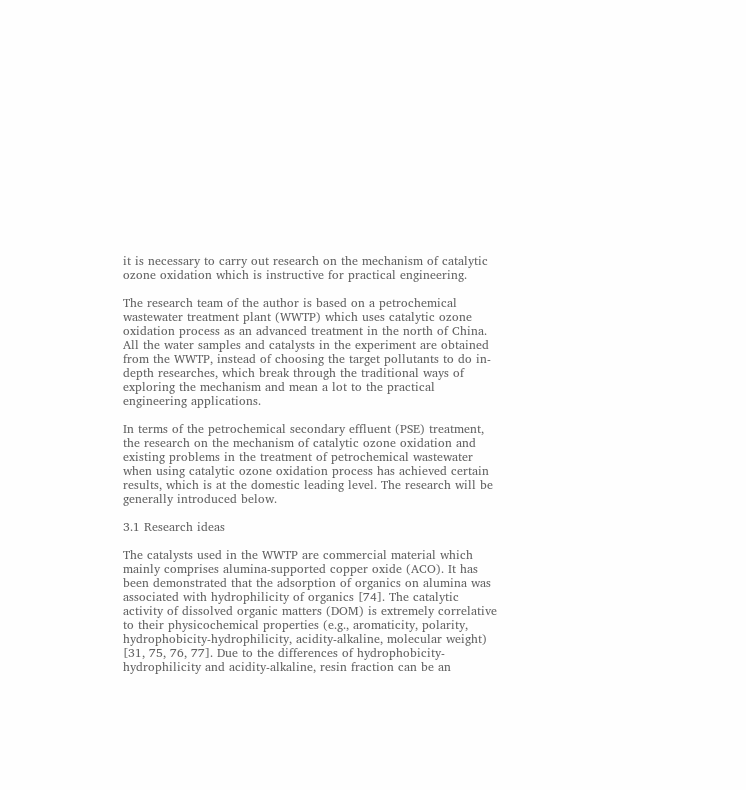it is necessary to carry out research on the mechanism of catalytic ozone oxidation which is instructive for practical engineering.

The research team of the author is based on a petrochemical wastewater treatment plant (WWTP) which uses catalytic ozone oxidation process as an advanced treatment in the north of China. All the water samples and catalysts in the experiment are obtained from the WWTP, instead of choosing the target pollutants to do in-depth researches, which break through the traditional ways of exploring the mechanism and mean a lot to the practical engineering applications.

In terms of the petrochemical secondary effluent (PSE) treatment, the research on the mechanism of catalytic ozone oxidation and existing problems in the treatment of petrochemical wastewater when using catalytic ozone oxidation process has achieved certain results, which is at the domestic leading level. The research will be generally introduced below.

3.1 Research ideas

The catalysts used in the WWTP are commercial material which mainly comprises alumina-supported copper oxide (ACO). It has been demonstrated that the adsorption of organics on alumina was associated with hydrophilicity of organics [74]. The catalytic activity of dissolved organic matters (DOM) is extremely correlative to their physicochemical properties (e.g., aromaticity, polarity, hydrophobicity-hydrophilicity, acidity-alkaline, molecular weight) [31, 75, 76, 77]. Due to the differences of hydrophobicity-hydrophilicity and acidity-alkaline, resin fraction can be an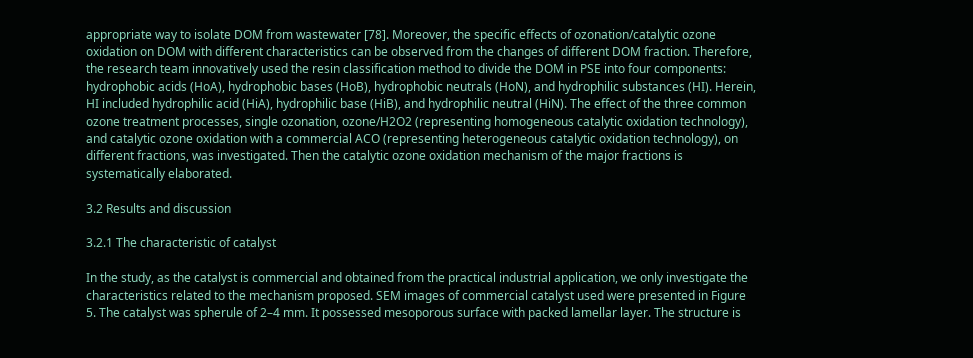appropriate way to isolate DOM from wastewater [78]. Moreover, the specific effects of ozonation/catalytic ozone oxidation on DOM with different characteristics can be observed from the changes of different DOM fraction. Therefore, the research team innovatively used the resin classification method to divide the DOM in PSE into four components: hydrophobic acids (HoA), hydrophobic bases (HoB), hydrophobic neutrals (HoN), and hydrophilic substances (HI). Herein, HI included hydrophilic acid (HiA), hydrophilic base (HiB), and hydrophilic neutral (HiN). The effect of the three common ozone treatment processes, single ozonation, ozone/H2O2 (representing homogeneous catalytic oxidation technology), and catalytic ozone oxidation with a commercial ACO (representing heterogeneous catalytic oxidation technology), on different fractions, was investigated. Then the catalytic ozone oxidation mechanism of the major fractions is systematically elaborated.

3.2 Results and discussion

3.2.1 The characteristic of catalyst

In the study, as the catalyst is commercial and obtained from the practical industrial application, we only investigate the characteristics related to the mechanism proposed. SEM images of commercial catalyst used were presented in Figure 5. The catalyst was spherule of 2–4 mm. It possessed mesoporous surface with packed lamellar layer. The structure is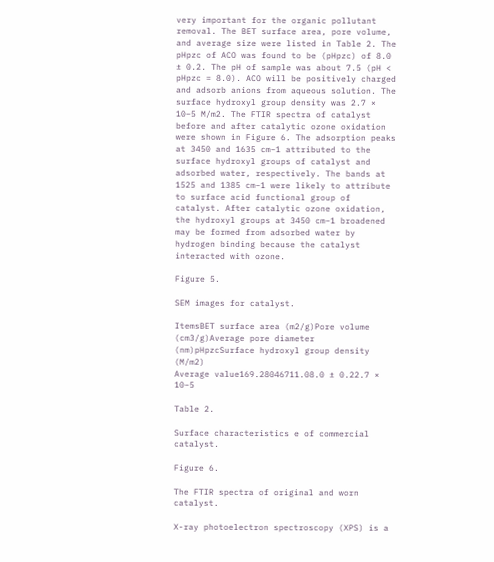very important for the organic pollutant removal. The BET surface area, pore volume, and average size were listed in Table 2. The pHpzc of ACO was found to be (pHpzc) of 8.0 ± 0.2. The pH of sample was about 7.5 (pH < pHpzc = 8.0). ACO will be positively charged and adsorb anions from aqueous solution. The surface hydroxyl group density was 2.7 × 10−5 M/m2. The FTIR spectra of catalyst before and after catalytic ozone oxidation were shown in Figure 6. The adsorption peaks at 3450 and 1635 cm−1 attributed to the surface hydroxyl groups of catalyst and adsorbed water, respectively. The bands at 1525 and 1385 cm−1 were likely to attribute to surface acid functional group of catalyst. After catalytic ozone oxidation, the hydroxyl groups at 3450 cm−1 broadened may be formed from adsorbed water by hydrogen binding because the catalyst interacted with ozone.

Figure 5.

SEM images for catalyst.

ItemsBET surface area (m2/g)Pore volume (cm3/g)Average pore diameter (nm)pHpzcSurface hydroxyl group density (M/m2)
Average value169.28046711.08.0 ± 0.22.7 × 10−5

Table 2.

Surface characteristics e of commercial catalyst.

Figure 6.

The FTIR spectra of original and worn catalyst.

X-ray photoelectron spectroscopy (XPS) is a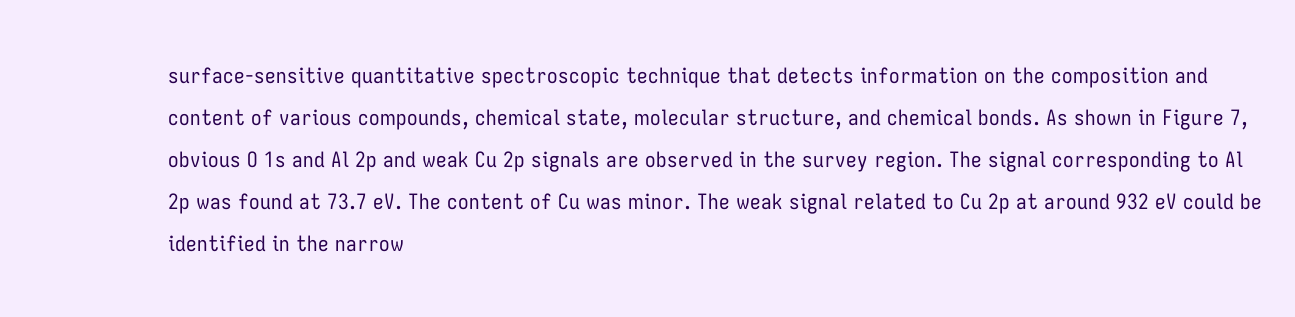surface-sensitive quantitative spectroscopic technique that detects information on the composition and content of various compounds, chemical state, molecular structure, and chemical bonds. As shown in Figure 7, obvious O 1s and Al 2p and weak Cu 2p signals are observed in the survey region. The signal corresponding to Al 2p was found at 73.7 eV. The content of Cu was minor. The weak signal related to Cu 2p at around 932 eV could be identified in the narrow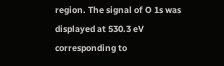region. The signal of O 1s was displayed at 530.3 eV corresponding to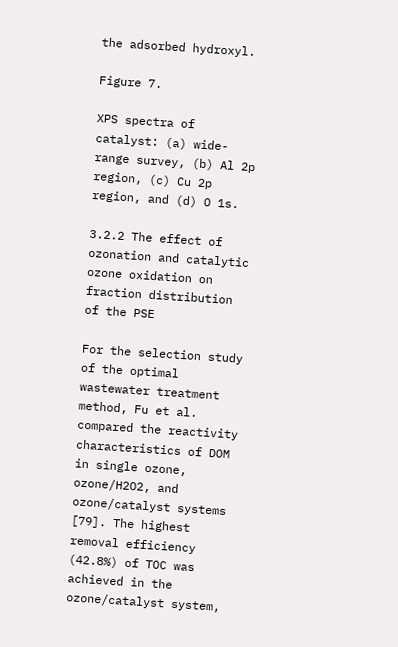the adsorbed hydroxyl.

Figure 7.

XPS spectra of catalyst: (a) wide-range survey, (b) Al 2p region, (c) Cu 2p region, and (d) O 1s.

3.2.2 The effect of ozonation and catalytic ozone oxidation on fraction distribution of the PSE

For the selection study of the optimal wastewater treatment method, Fu et al. compared the reactivity characteristics of DOM in single ozone, ozone/H2O2, and ozone/catalyst systems [79]. The highest removal efficiency (42.8%) of TOC was achieved in the ozone/catalyst system,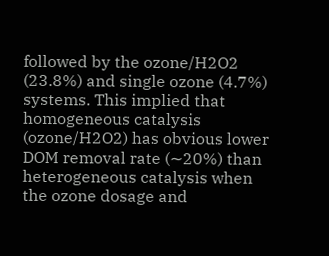followed by the ozone/H2O2 (23.8%) and single ozone (4.7%) systems. This implied that homogeneous catalysis (ozone/H2O2) has obvious lower DOM removal rate (∼20%) than heterogeneous catalysis when the ozone dosage and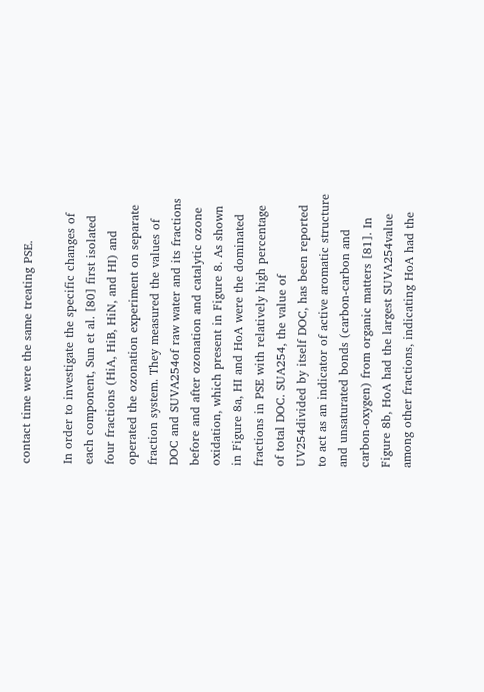contact time were the same treating PSE.

In order to investigate the specific changes of each component, Sun et al. [80] first isolated four fractions (HiA, HiB, HiN, and HI) and operated the ozonation experiment on separate fraction system. They measured the values of DOC and SUVA254of raw water and its fractions before and after ozonation and catalytic ozone oxidation, which present in Figure 8. As shown in Figure 8a, HI and HoA were the dominated fractions in PSE with relatively high percentage of total DOC. SUA254, the value of UV254divided by itself DOC, has been reported to act as an indicator of active aromatic structure and unsaturated bonds (carbon-carbon and carbon-oxygen) from organic matters [81]. In Figure 8b, HoA had the largest SUVA254value among other fractions, indicating HoA had the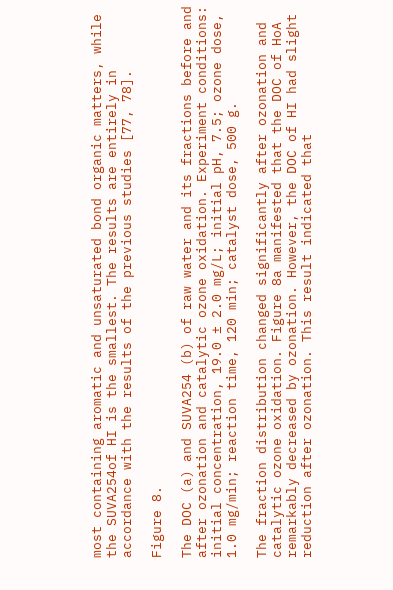most containing aromatic and unsaturated bond organic matters, while the SUVA254of HI is the smallest. The results are entirely in accordance with the results of the previous studies [77, 78].

Figure 8.

The DOC (a) and SUVA254 (b) of raw water and its fractions before and after ozonation and catalytic ozone oxidation. Experiment conditions: initial concentration, 19.0 ± 2.0 mg/L; initial pH, 7.5; ozone dose, 1.0 mg/min; reaction time, 120 min; catalyst dose, 500 g.

The fraction distribution changed significantly after ozonation and catalytic ozone oxidation. Figure 8a manifested that the DOC of HoA remarkably decreased by ozonation. However, the DOC of HI had slight reduction after ozonation. This result indicated that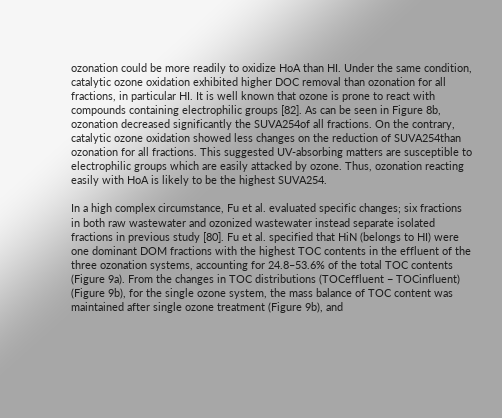ozonation could be more readily to oxidize HoA than HI. Under the same condition, catalytic ozone oxidation exhibited higher DOC removal than ozonation for all fractions, in particular HI. It is well known that ozone is prone to react with compounds containing electrophilic groups [82]. As can be seen in Figure 8b, ozonation decreased significantly the SUVA254of all fractions. On the contrary, catalytic ozone oxidation showed less changes on the reduction of SUVA254than ozonation for all fractions. This suggested UV-absorbing matters are susceptible to electrophilic groups which are easily attacked by ozone. Thus, ozonation reacting easily with HoA is likely to be the highest SUVA254.

In a high complex circumstance, Fu et al. evaluated specific changes; six fractions in both raw wastewater and ozonized wastewater instead separate isolated fractions in previous study [80]. Fu et al. specified that HiN (belongs to HI) were one dominant DOM fractions with the highest TOC contents in the effluent of the three ozonation systems, accounting for 24.8–53.6% of the total TOC contents (Figure 9a). From the changes in TOC distributions (TOCeffluent − TOCinfluent) (Figure 9b), for the single ozone system, the mass balance of TOC content was maintained after single ozone treatment (Figure 9b), and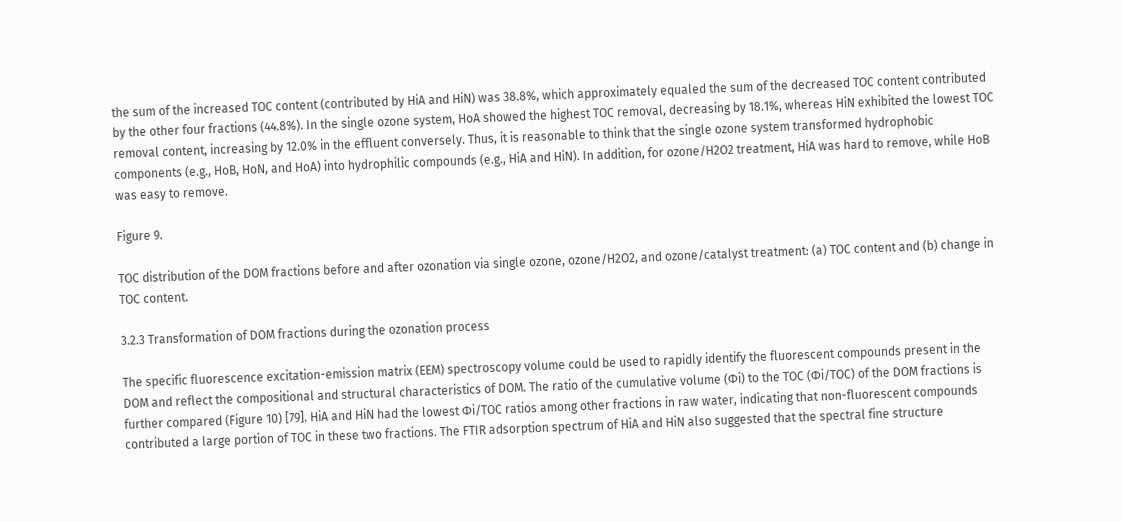the sum of the increased TOC content (contributed by HiA and HiN) was 38.8%, which approximately equaled the sum of the decreased TOC content contributed by the other four fractions (44.8%). In the single ozone system, HoA showed the highest TOC removal, decreasing by 18.1%, whereas HiN exhibited the lowest TOC removal content, increasing by 12.0% in the effluent conversely. Thus, it is reasonable to think that the single ozone system transformed hydrophobic components (e.g., HoB, HoN, and HoA) into hydrophilic compounds (e.g., HiA and HiN). In addition, for ozone/H2O2 treatment, HiA was hard to remove, while HoB was easy to remove.

Figure 9.

TOC distribution of the DOM fractions before and after ozonation via single ozone, ozone/H2O2, and ozone/catalyst treatment: (a) TOC content and (b) change in TOC content.

3.2.3 Transformation of DOM fractions during the ozonation process

The specific fluorescence excitation-emission matrix (EEM) spectroscopy volume could be used to rapidly identify the fluorescent compounds present in the DOM and reflect the compositional and structural characteristics of DOM. The ratio of the cumulative volume (Φi) to the TOC (Φi/TOC) of the DOM fractions is further compared (Figure 10) [79]. HiA and HiN had the lowest Φi/TOC ratios among other fractions in raw water, indicating that non-fluorescent compounds contributed a large portion of TOC in these two fractions. The FTIR adsorption spectrum of HiA and HiN also suggested that the spectral fine structure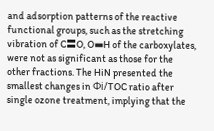and adsorption patterns of the reactive functional groups, such as the stretching vibration of C〓O, O▬H of the carboxylates, were not as significant as those for the other fractions. The HiN presented the smallest changes in Φi/TOC ratio after single ozone treatment, implying that the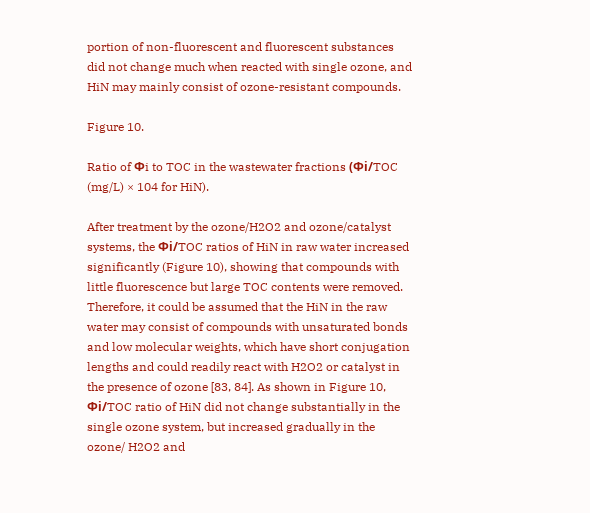portion of non-fluorescent and fluorescent substances did not change much when reacted with single ozone, and HiN may mainly consist of ozone-resistant compounds.

Figure 10.

Ratio of Φi to TOC in the wastewater fractions (Φi/TOC (mg/L) × 104 for HiN).

After treatment by the ozone/H2O2 and ozone/catalyst systems, the Φi/TOC ratios of HiN in raw water increased significantly (Figure 10), showing that compounds with little fluorescence but large TOC contents were removed. Therefore, it could be assumed that the HiN in the raw water may consist of compounds with unsaturated bonds and low molecular weights, which have short conjugation lengths and could readily react with H2O2 or catalyst in the presence of ozone [83, 84]. As shown in Figure 10, Φi/TOC ratio of HiN did not change substantially in the single ozone system, but increased gradually in the ozone/ H2O2 and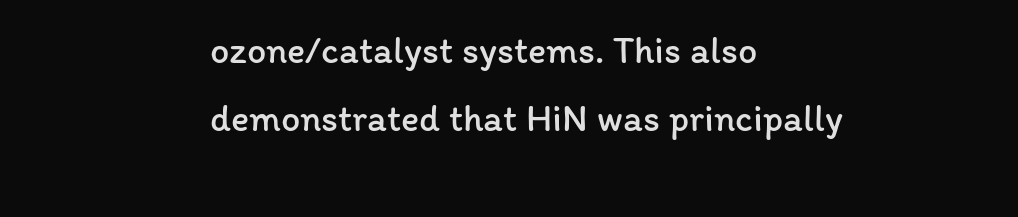ozone/catalyst systems. This also demonstrated that HiN was principally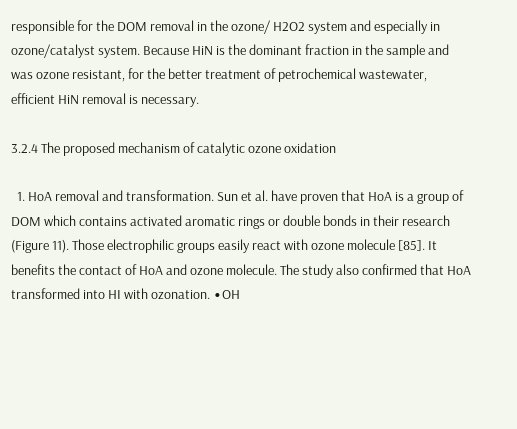responsible for the DOM removal in the ozone/ H2O2 system and especially in ozone/catalyst system. Because HiN is the dominant fraction in the sample and was ozone resistant, for the better treatment of petrochemical wastewater, efficient HiN removal is necessary.

3.2.4 The proposed mechanism of catalytic ozone oxidation

  1. HoA removal and transformation. Sun et al. have proven that HoA is a group of DOM which contains activated aromatic rings or double bonds in their research (Figure 11). Those electrophilic groups easily react with ozone molecule [85]. It benefits the contact of HoA and ozone molecule. The study also confirmed that HoA transformed into HI with ozonation. ∙OH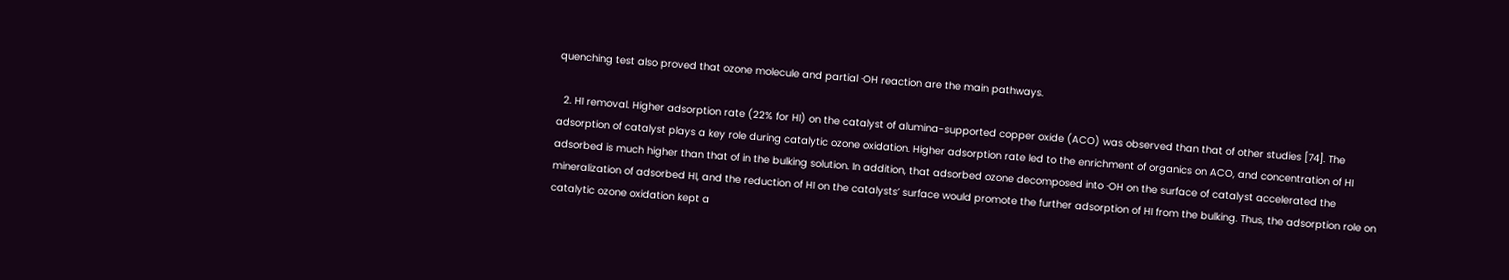quenching test also proved that ozone molecule and partial ∙OH reaction are the main pathways.

  2. HI removal. Higher adsorption rate (22% for HI) on the catalyst of alumina-supported copper oxide (ACO) was observed than that of other studies [74]. The adsorption of catalyst plays a key role during catalytic ozone oxidation. Higher adsorption rate led to the enrichment of organics on ACO, and concentration of HI adsorbed is much higher than that of in the bulking solution. In addition, that adsorbed ozone decomposed into ∙OH on the surface of catalyst accelerated the mineralization of adsorbed HI, and the reduction of HI on the catalysts’ surface would promote the further adsorption of HI from the bulking. Thus, the adsorption role on catalytic ozone oxidation kept a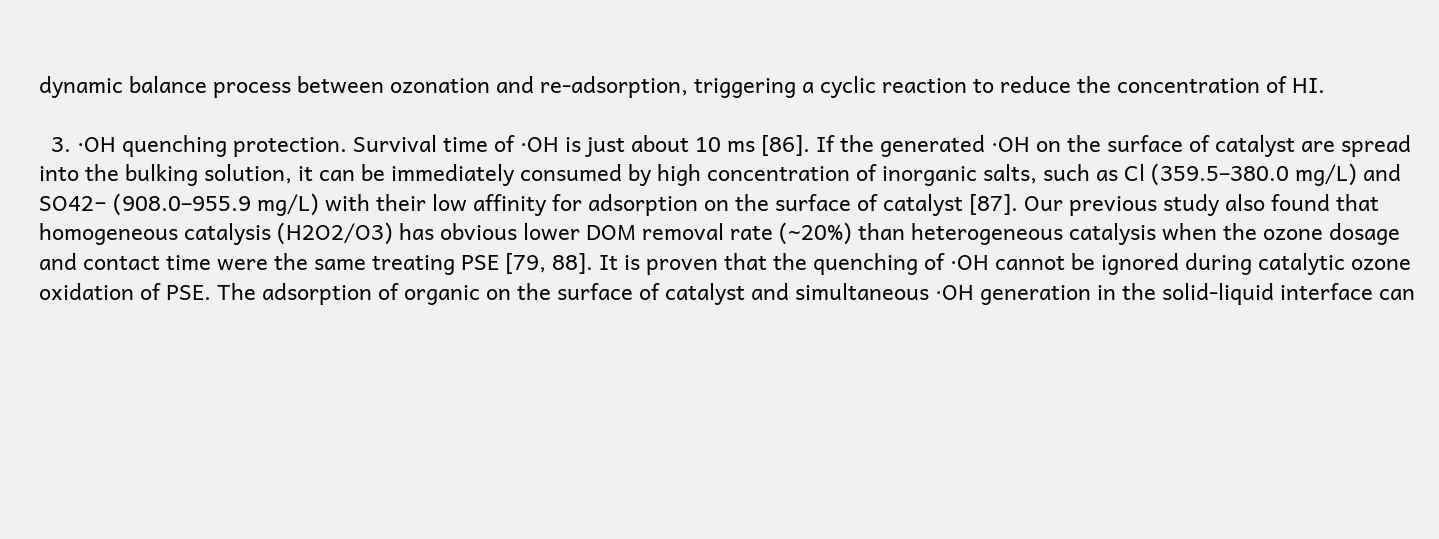dynamic balance process between ozonation and re-adsorption, triggering a cyclic reaction to reduce the concentration of HI.

  3. ∙OH quenching protection. Survival time of ∙OH is just about 10 ms [86]. If the generated ∙OH on the surface of catalyst are spread into the bulking solution, it can be immediately consumed by high concentration of inorganic salts, such as Cl (359.5–380.0 mg/L) and SO42− (908.0–955.9 mg/L) with their low affinity for adsorption on the surface of catalyst [87]. Our previous study also found that homogeneous catalysis (H2O2/O3) has obvious lower DOM removal rate (∼20%) than heterogeneous catalysis when the ozone dosage and contact time were the same treating PSE [79, 88]. It is proven that the quenching of ∙OH cannot be ignored during catalytic ozone oxidation of PSE. The adsorption of organic on the surface of catalyst and simultaneous ∙OH generation in the solid-liquid interface can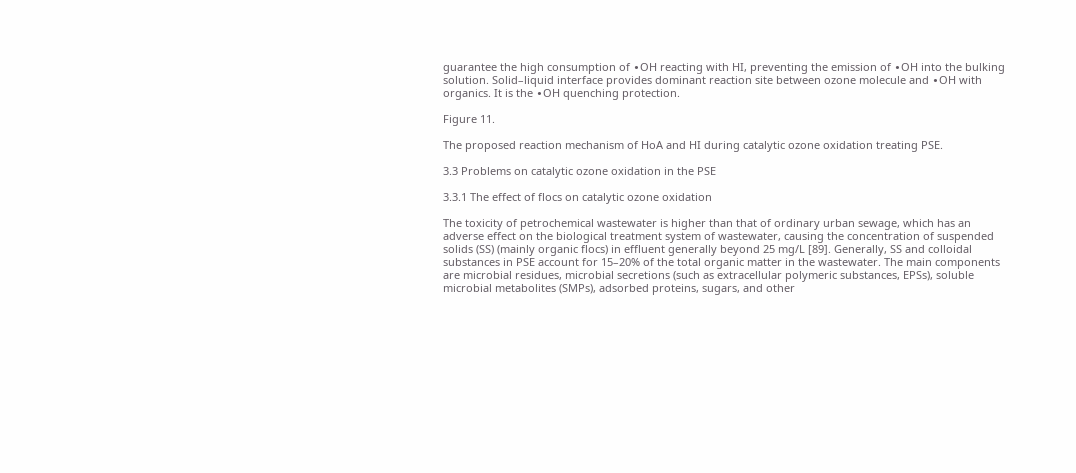guarantee the high consumption of ∙OH reacting with HI, preventing the emission of ∙OH into the bulking solution. Solid–liquid interface provides dominant reaction site between ozone molecule and ∙OH with organics. It is the ∙OH quenching protection.

Figure 11.

The proposed reaction mechanism of HoA and HI during catalytic ozone oxidation treating PSE.

3.3 Problems on catalytic ozone oxidation in the PSE

3.3.1 The effect of flocs on catalytic ozone oxidation

The toxicity of petrochemical wastewater is higher than that of ordinary urban sewage, which has an adverse effect on the biological treatment system of wastewater, causing the concentration of suspended solids (SS) (mainly organic flocs) in effluent generally beyond 25 mg/L [89]. Generally, SS and colloidal substances in PSE account for 15–20% of the total organic matter in the wastewater. The main components are microbial residues, microbial secretions (such as extracellular polymeric substances, EPSs), soluble microbial metabolites (SMPs), adsorbed proteins, sugars, and other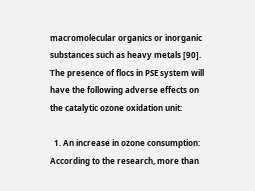macromolecular organics or inorganic substances such as heavy metals [90]. The presence of flocs in PSE system will have the following adverse effects on the catalytic ozone oxidation unit:

  1. An increase in ozone consumption: According to the research, more than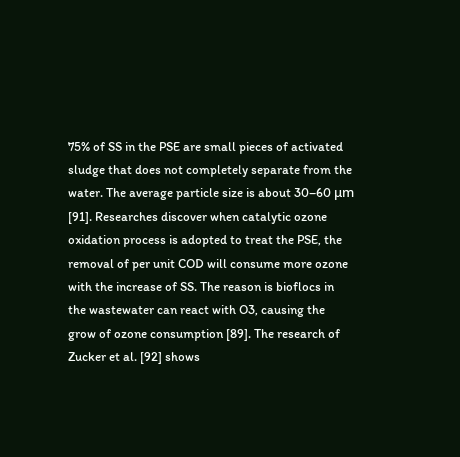75% of SS in the PSE are small pieces of activated sludge that does not completely separate from the water. The average particle size is about 30–60 μm [91]. Researches discover when catalytic ozone oxidation process is adopted to treat the PSE, the removal of per unit COD will consume more ozone with the increase of SS. The reason is bioflocs in the wastewater can react with O3, causing the grow of ozone consumption [89]. The research of Zucker et al. [92] shows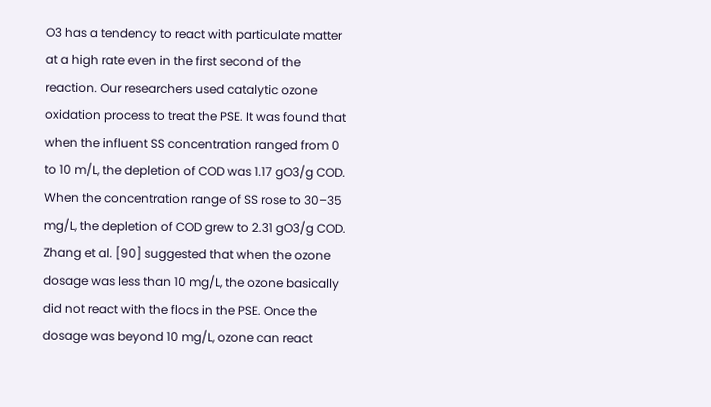O3 has a tendency to react with particulate matter at a high rate even in the first second of the reaction. Our researchers used catalytic ozone oxidation process to treat the PSE. It was found that when the influent SS concentration ranged from 0 to 10 m/L, the depletion of COD was 1.17 gO3/g COD. When the concentration range of SS rose to 30–35 mg/L, the depletion of COD grew to 2.31 gO3/g COD. Zhang et al. [90] suggested that when the ozone dosage was less than 10 mg/L, the ozone basically did not react with the flocs in the PSE. Once the dosage was beyond 10 mg/L, ozone can react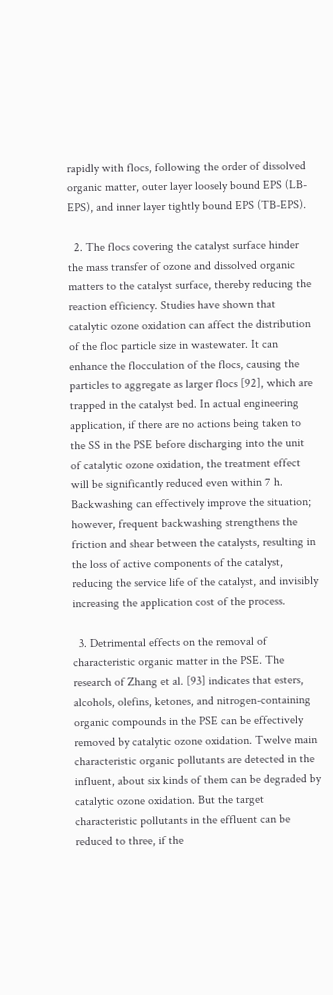rapidly with flocs, following the order of dissolved organic matter, outer layer loosely bound EPS (LB-EPS), and inner layer tightly bound EPS (TB-EPS).

  2. The flocs covering the catalyst surface hinder the mass transfer of ozone and dissolved organic matters to the catalyst surface, thereby reducing the reaction efficiency. Studies have shown that catalytic ozone oxidation can affect the distribution of the floc particle size in wastewater. It can enhance the flocculation of the flocs, causing the particles to aggregate as larger flocs [92], which are trapped in the catalyst bed. In actual engineering application, if there are no actions being taken to the SS in the PSE before discharging into the unit of catalytic ozone oxidation, the treatment effect will be significantly reduced even within 7 h. Backwashing can effectively improve the situation; however, frequent backwashing strengthens the friction and shear between the catalysts, resulting in the loss of active components of the catalyst, reducing the service life of the catalyst, and invisibly increasing the application cost of the process.

  3. Detrimental effects on the removal of characteristic organic matter in the PSE. The research of Zhang et al. [93] indicates that esters, alcohols, olefins, ketones, and nitrogen-containing organic compounds in the PSE can be effectively removed by catalytic ozone oxidation. Twelve main characteristic organic pollutants are detected in the influent, about six kinds of them can be degraded by catalytic ozone oxidation. But the target characteristic pollutants in the effluent can be reduced to three, if the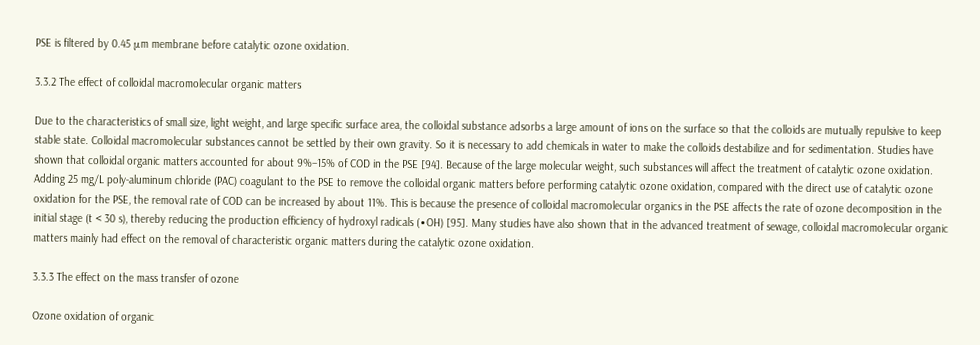PSE is filtered by 0.45 μm membrane before catalytic ozone oxidation.

3.3.2 The effect of colloidal macromolecular organic matters

Due to the characteristics of small size, light weight, and large specific surface area, the colloidal substance adsorbs a large amount of ions on the surface so that the colloids are mutually repulsive to keep stable state. Colloidal macromolecular substances cannot be settled by their own gravity. So it is necessary to add chemicals in water to make the colloids destabilize and for sedimentation. Studies have shown that colloidal organic matters accounted for about 9%–15% of COD in the PSE [94]. Because of the large molecular weight, such substances will affect the treatment of catalytic ozone oxidation. Adding 25 mg/L poly-aluminum chloride (PAC) coagulant to the PSE to remove the colloidal organic matters before performing catalytic ozone oxidation, compared with the direct use of catalytic ozone oxidation for the PSE, the removal rate of COD can be increased by about 11%. This is because the presence of colloidal macromolecular organics in the PSE affects the rate of ozone decomposition in the initial stage (t < 30 s), thereby reducing the production efficiency of hydroxyl radicals (∙OH) [95]. Many studies have also shown that in the advanced treatment of sewage, colloidal macromolecular organic matters mainly had effect on the removal of characteristic organic matters during the catalytic ozone oxidation.

3.3.3 The effect on the mass transfer of ozone

Ozone oxidation of organic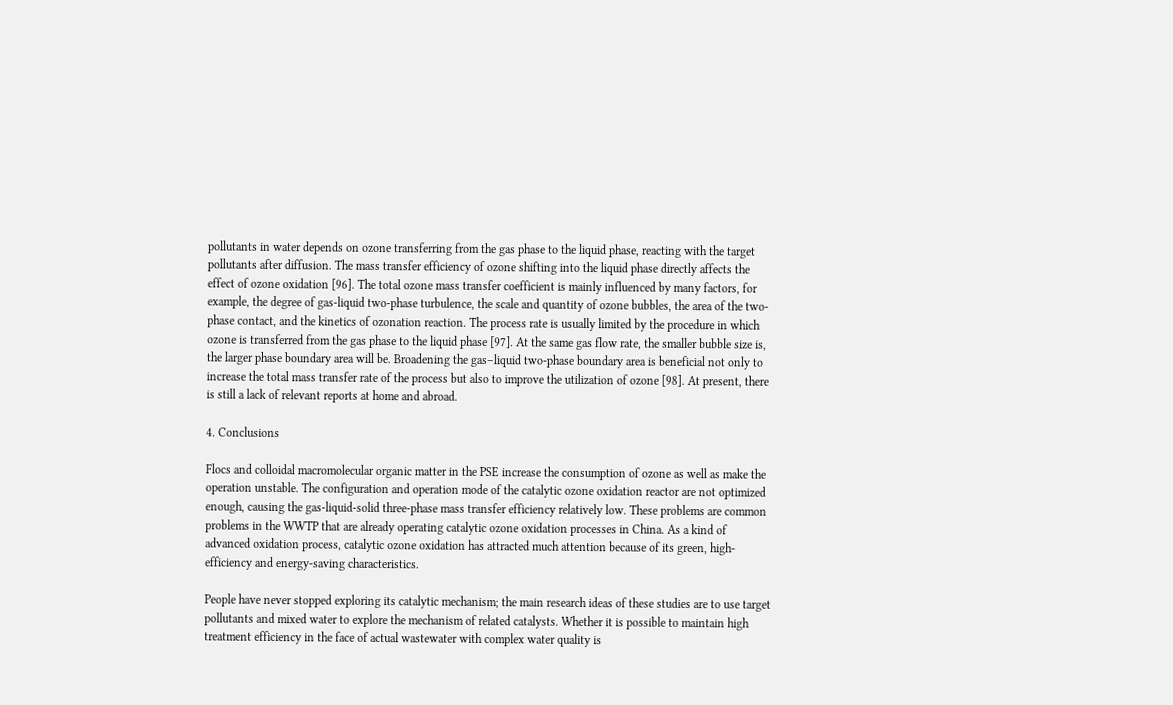pollutants in water depends on ozone transferring from the gas phase to the liquid phase, reacting with the target pollutants after diffusion. The mass transfer efficiency of ozone shifting into the liquid phase directly affects the effect of ozone oxidation [96]. The total ozone mass transfer coefficient is mainly influenced by many factors, for example, the degree of gas-liquid two-phase turbulence, the scale and quantity of ozone bubbles, the area of the two-phase contact, and the kinetics of ozonation reaction. The process rate is usually limited by the procedure in which ozone is transferred from the gas phase to the liquid phase [97]. At the same gas flow rate, the smaller bubble size is, the larger phase boundary area will be. Broadening the gas–liquid two-phase boundary area is beneficial not only to increase the total mass transfer rate of the process but also to improve the utilization of ozone [98]. At present, there is still a lack of relevant reports at home and abroad.

4. Conclusions

Flocs and colloidal macromolecular organic matter in the PSE increase the consumption of ozone as well as make the operation unstable. The configuration and operation mode of the catalytic ozone oxidation reactor are not optimized enough, causing the gas-liquid-solid three-phase mass transfer efficiency relatively low. These problems are common problems in the WWTP that are already operating catalytic ozone oxidation processes in China. As a kind of advanced oxidation process, catalytic ozone oxidation has attracted much attention because of its green, high-efficiency and energy-saving characteristics.

People have never stopped exploring its catalytic mechanism; the main research ideas of these studies are to use target pollutants and mixed water to explore the mechanism of related catalysts. Whether it is possible to maintain high treatment efficiency in the face of actual wastewater with complex water quality is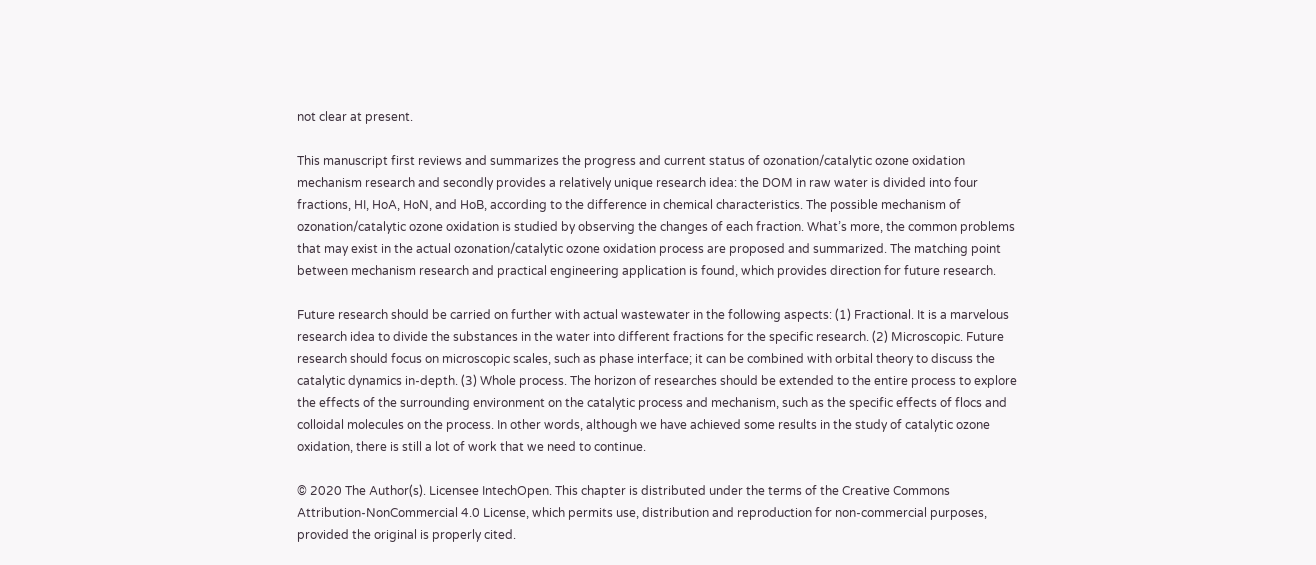not clear at present.

This manuscript first reviews and summarizes the progress and current status of ozonation/catalytic ozone oxidation mechanism research and secondly provides a relatively unique research idea: the DOM in raw water is divided into four fractions, HI, HoA, HoN, and HoB, according to the difference in chemical characteristics. The possible mechanism of ozonation/catalytic ozone oxidation is studied by observing the changes of each fraction. What’s more, the common problems that may exist in the actual ozonation/catalytic ozone oxidation process are proposed and summarized. The matching point between mechanism research and practical engineering application is found, which provides direction for future research.

Future research should be carried on further with actual wastewater in the following aspects: (1) Fractional. It is a marvelous research idea to divide the substances in the water into different fractions for the specific research. (2) Microscopic. Future research should focus on microscopic scales, such as phase interface; it can be combined with orbital theory to discuss the catalytic dynamics in-depth. (3) Whole process. The horizon of researches should be extended to the entire process to explore the effects of the surrounding environment on the catalytic process and mechanism, such as the specific effects of flocs and colloidal molecules on the process. In other words, although we have achieved some results in the study of catalytic ozone oxidation, there is still a lot of work that we need to continue.

© 2020 The Author(s). Licensee IntechOpen. This chapter is distributed under the terms of the Creative Commons Attribution-NonCommercial 4.0 License, which permits use, distribution and reproduction for non-commercial purposes, provided the original is properly cited.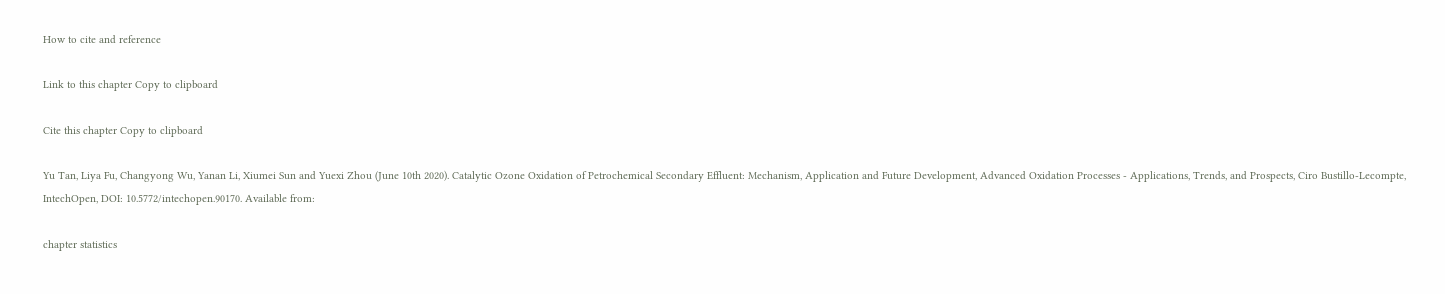How to cite and reference

Link to this chapter Copy to clipboard

Cite this chapter Copy to clipboard

Yu Tan, Liya Fu, Changyong Wu, Yanan Li, Xiumei Sun and Yuexi Zhou (June 10th 2020). Catalytic Ozone Oxidation of Petrochemical Secondary Effluent: Mechanism, Application and Future Development, Advanced Oxidation Processes - Applications, Trends, and Prospects, Ciro Bustillo-Lecompte, IntechOpen, DOI: 10.5772/intechopen.90170. Available from:

chapter statistics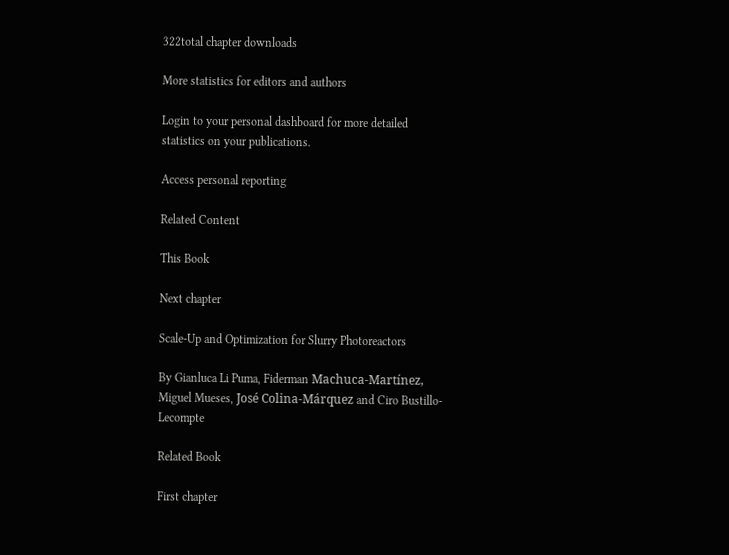322total chapter downloads

More statistics for editors and authors

Login to your personal dashboard for more detailed statistics on your publications.

Access personal reporting

Related Content

This Book

Next chapter

Scale-Up and Optimization for Slurry Photoreactors

By Gianluca Li Puma, Fiderman Machuca-Martínez, Miguel Mueses, José Colina-Márquez and Ciro Bustillo-Lecompte

Related Book

First chapter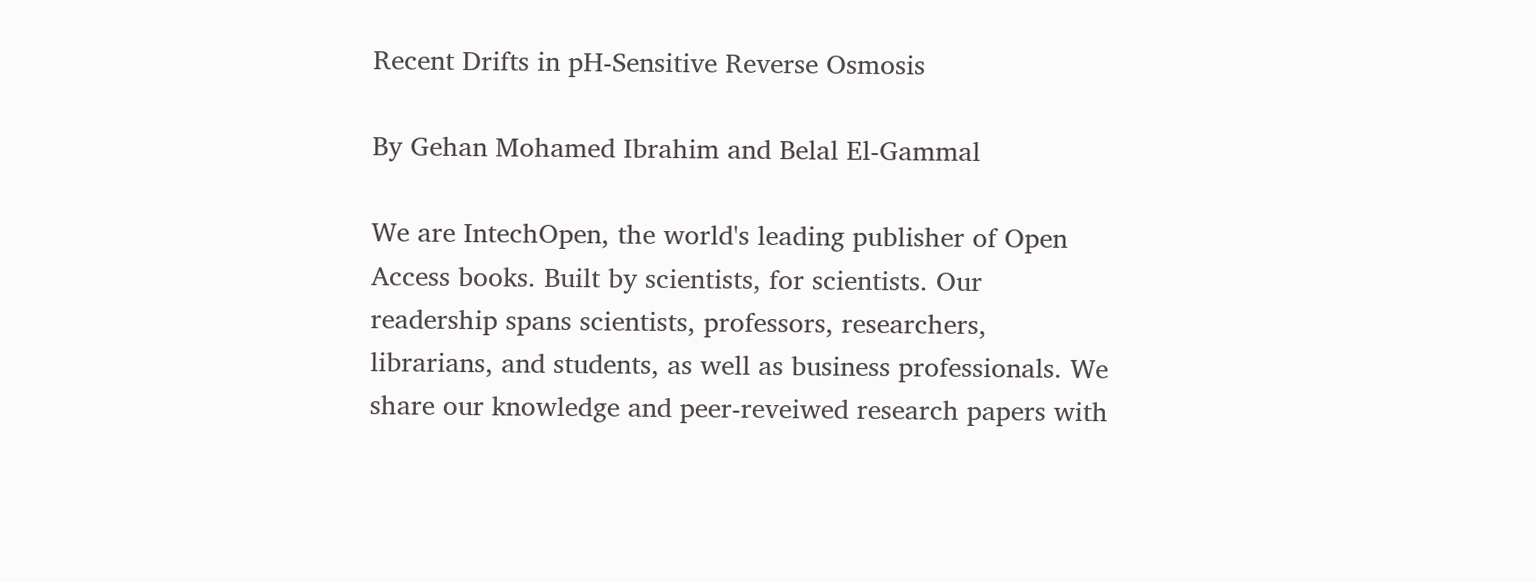Recent Drifts in pH-Sensitive Reverse Osmosis

By Gehan Mohamed Ibrahim and Belal El-Gammal

We are IntechOpen, the world's leading publisher of Open Access books. Built by scientists, for scientists. Our readership spans scientists, professors, researchers, librarians, and students, as well as business professionals. We share our knowledge and peer-reveiwed research papers with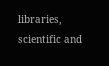libraries, scientific and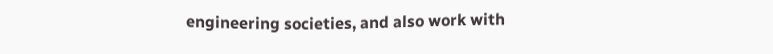engineering societies, and also work with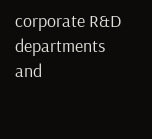corporate R&D departments and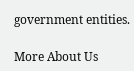government entities.

More About Us